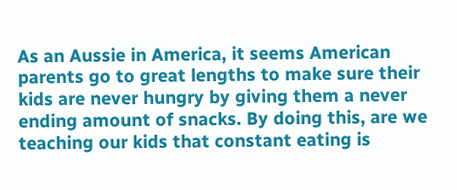As an Aussie in America, it seems American parents go to great lengths to make sure their kids are never hungry by giving them a never ending amount of snacks. By doing this, are we teaching our kids that constant eating is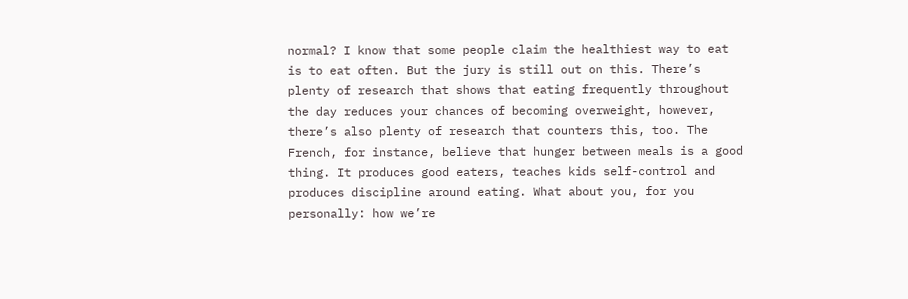normal? I know that some people claim the healthiest way to eat is to eat often. But the jury is still out on this. There’s plenty of research that shows that eating frequently throughout the day reduces your chances of becoming overweight, however, there’s also plenty of research that counters this, too. The French, for instance, believe that hunger between meals is a good thing. It produces good eaters, teaches kids self-control and produces discipline around eating. What about you, for you personally: how we’re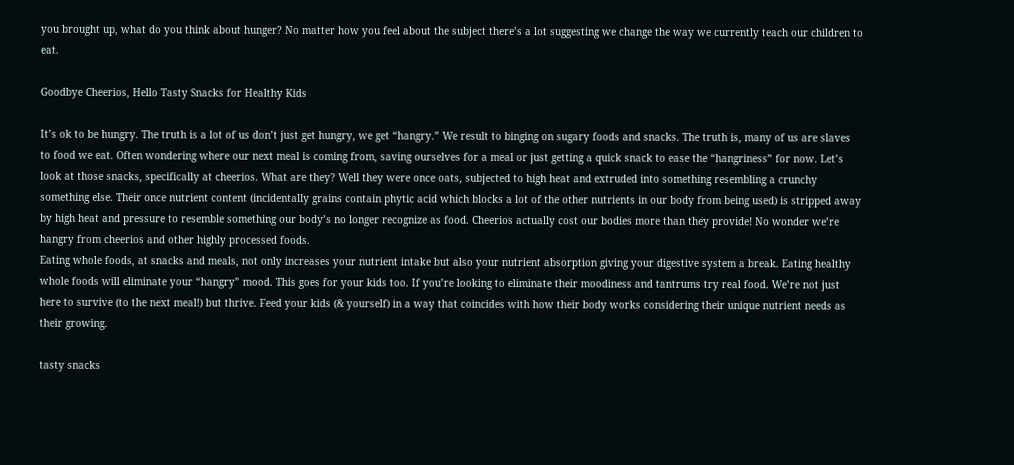you brought up, what do you think about hunger? No matter how you feel about the subject there’s a lot suggesting we change the way we currently teach our children to eat.

Goodbye Cheerios, Hello Tasty Snacks for Healthy Kids

It’s ok to be hungry. The truth is a lot of us don’t just get hungry, we get “hangry.” We result to binging on sugary foods and snacks. The truth is, many of us are slaves to food we eat. Often wondering where our next meal is coming from, saving ourselves for a meal or just getting a quick snack to ease the “hangriness” for now. Let’s look at those snacks, specifically at cheerios. What are they? Well they were once oats, subjected to high heat and extruded into something resembling a crunchy something else. Their once nutrient content (incidentally grains contain phytic acid which blocks a lot of the other nutrients in our body from being used) is stripped away by high heat and pressure to resemble something our body’s no longer recognize as food. Cheerios actually cost our bodies more than they provide! No wonder we’re hangry from cheerios and other highly processed foods.
Eating whole foods, at snacks and meals, not only increases your nutrient intake but also your nutrient absorption giving your digestive system a break. Eating healthy whole foods will eliminate your “hangry” mood. This goes for your kids too. If you’re looking to eliminate their moodiness and tantrums try real food. We’re not just here to survive (to the next meal!) but thrive. Feed your kids (& yourself) in a way that coincides with how their body works considering their unique nutrient needs as their growing.

tasty snacks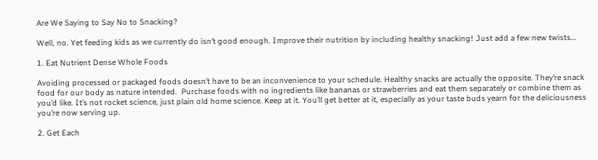Are We Saying to Say No to Snacking?

Well, no. Yet feeding kids as we currently do isn’t good enough. Improve their nutrition by including healthy snacking! Just add a few new twists…

1. Eat Nutrient Dense Whole Foods

Avoiding processed or packaged foods doesn’t have to be an inconvenience to your schedule. Healthy snacks are actually the opposite. They’re snack food for our body as nature intended.  Purchase foods with no ingredients like bananas or strawberries and eat them separately or combine them as you’d like. It’s not rocket science, just plain old home science. Keep at it. You’ll get better at it, especially as your taste buds yearn for the deliciousness you’re now serving up.

2. Get Each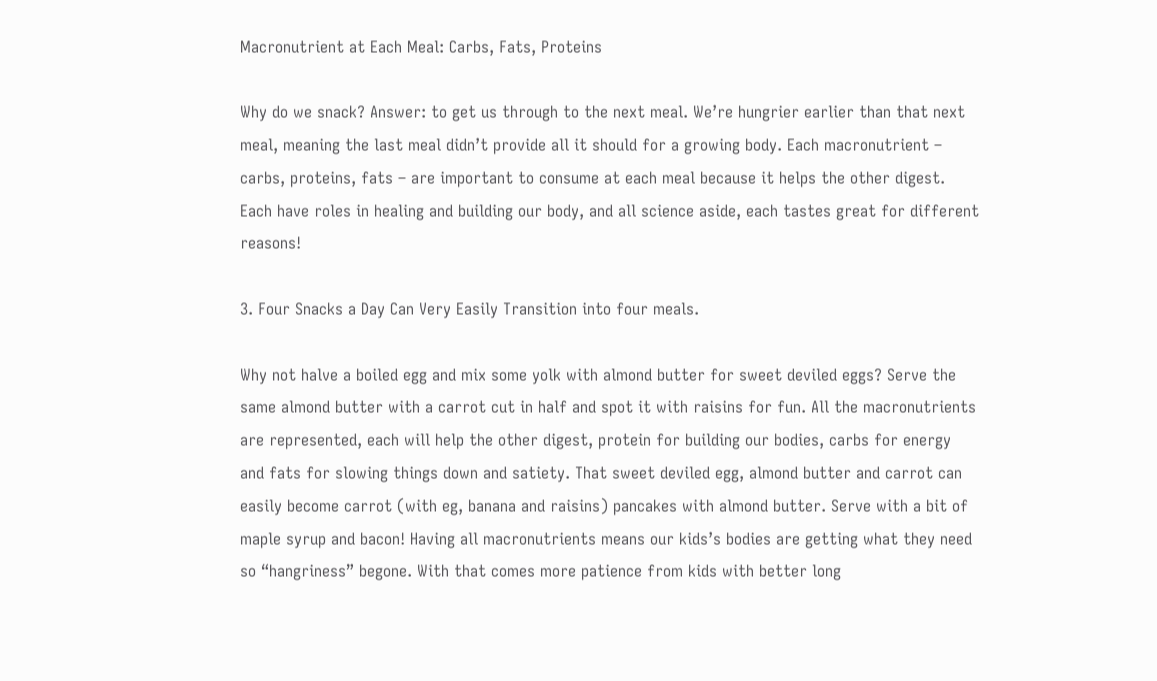Macronutrient at Each Meal: Carbs, Fats, Proteins

Why do we snack? Answer: to get us through to the next meal. We’re hungrier earlier than that next meal, meaning the last meal didn’t provide all it should for a growing body. Each macronutrient – carbs, proteins, fats – are important to consume at each meal because it helps the other digest. Each have roles in healing and building our body, and all science aside, each tastes great for different reasons!

3. Four Snacks a Day Can Very Easily Transition into four meals.

Why not halve a boiled egg and mix some yolk with almond butter for sweet deviled eggs? Serve the same almond butter with a carrot cut in half and spot it with raisins for fun. All the macronutrients are represented, each will help the other digest, protein for building our bodies, carbs for energy and fats for slowing things down and satiety. That sweet deviled egg, almond butter and carrot can easily become carrot (with eg, banana and raisins) pancakes with almond butter. Serve with a bit of maple syrup and bacon! Having all macronutrients means our kids’s bodies are getting what they need so “hangriness” begone. With that comes more patience from kids with better long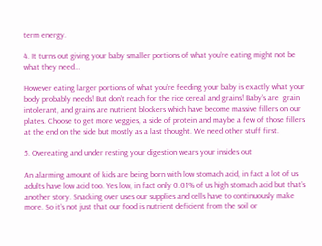term energy.

4. It turns out giving your baby smaller portions of what you’re eating might not be what they need…

However eating larger portions of what you’re feeding your baby is exactly what your body probably needs! But don’t reach for the rice cereal and grains! Baby’s are  grain intolerant, and grains are nutrient blockers which have become massive fillers on our plates. Choose to get more veggies, a side of protein and maybe a few of those fillers at the end on the side but mostly as a last thought. We need other stuff first.

5. Overeating and under resting your digestion wears your insides out

An alarming amount of kids are being born with low stomach acid, in fact a lot of us adults have low acid too. Yes low, in fact only 0.01% of us high stomach acid but that’s another story. Snacking over uses our supplies and cells have to continuously make more. So it’s not just that our food is nutrient deficient from the soil or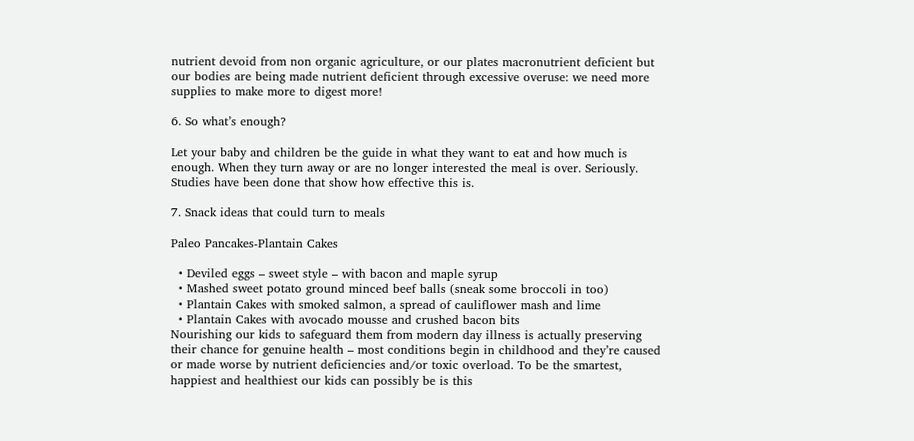nutrient devoid from non organic agriculture, or our plates macronutrient deficient but our bodies are being made nutrient deficient through excessive overuse: we need more supplies to make more to digest more!

6. So what’s enough?

Let your baby and children be the guide in what they want to eat and how much is enough. When they turn away or are no longer interested the meal is over. Seriously. Studies have been done that show how effective this is.

7. Snack ideas that could turn to meals

Paleo Pancakes-Plantain Cakes

  • Deviled eggs – sweet style – with bacon and maple syrup
  • Mashed sweet potato ground minced beef balls (sneak some broccoli in too)
  • Plantain Cakes with smoked salmon, a spread of cauliflower mash and lime
  • Plantain Cakes with avocado mousse and crushed bacon bits
Nourishing our kids to safeguard them from modern day illness is actually preserving their chance for genuine health – most conditions begin in childhood and they’re caused or made worse by nutrient deficiencies and/or toxic overload. To be the smartest, happiest and healthiest our kids can possibly be is this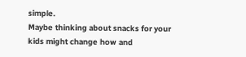simple.
Maybe thinking about snacks for your kids might change how and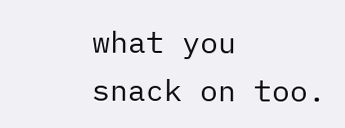what you snack on too.